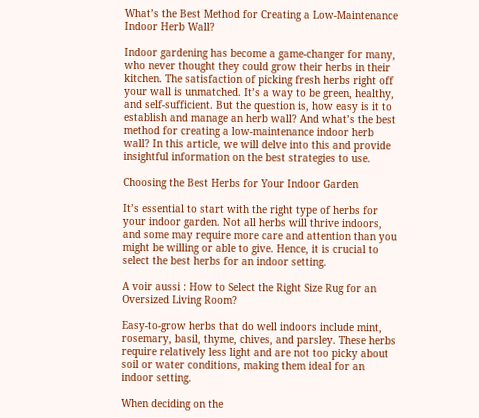What’s the Best Method for Creating a Low-Maintenance Indoor Herb Wall?

Indoor gardening has become a game-changer for many, who never thought they could grow their herbs in their kitchen. The satisfaction of picking fresh herbs right off your wall is unmatched. It’s a way to be green, healthy, and self-sufficient. But the question is, how easy is it to establish and manage an herb wall? And what’s the best method for creating a low-maintenance indoor herb wall? In this article, we will delve into this and provide insightful information on the best strategies to use.

Choosing the Best Herbs for Your Indoor Garden

It’s essential to start with the right type of herbs for your indoor garden. Not all herbs will thrive indoors, and some may require more care and attention than you might be willing or able to give. Hence, it is crucial to select the best herbs for an indoor setting.

A voir aussi : How to Select the Right Size Rug for an Oversized Living Room?

Easy-to-grow herbs that do well indoors include mint, rosemary, basil, thyme, chives, and parsley. These herbs require relatively less light and are not too picky about soil or water conditions, making them ideal for an indoor setting.

When deciding on the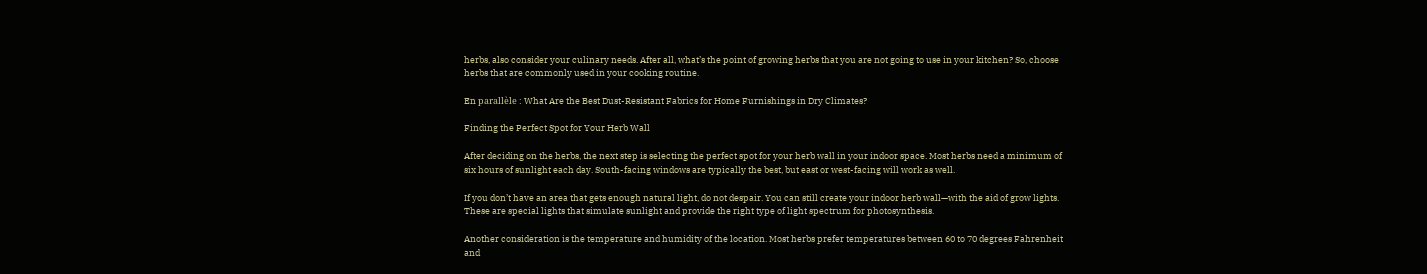herbs, also consider your culinary needs. After all, what’s the point of growing herbs that you are not going to use in your kitchen? So, choose herbs that are commonly used in your cooking routine.

En parallèle : What Are the Best Dust-Resistant Fabrics for Home Furnishings in Dry Climates?

Finding the Perfect Spot for Your Herb Wall

After deciding on the herbs, the next step is selecting the perfect spot for your herb wall in your indoor space. Most herbs need a minimum of six hours of sunlight each day. South-facing windows are typically the best, but east or west-facing will work as well.

If you don’t have an area that gets enough natural light, do not despair. You can still create your indoor herb wall—with the aid of grow lights. These are special lights that simulate sunlight and provide the right type of light spectrum for photosynthesis.

Another consideration is the temperature and humidity of the location. Most herbs prefer temperatures between 60 to 70 degrees Fahrenheit and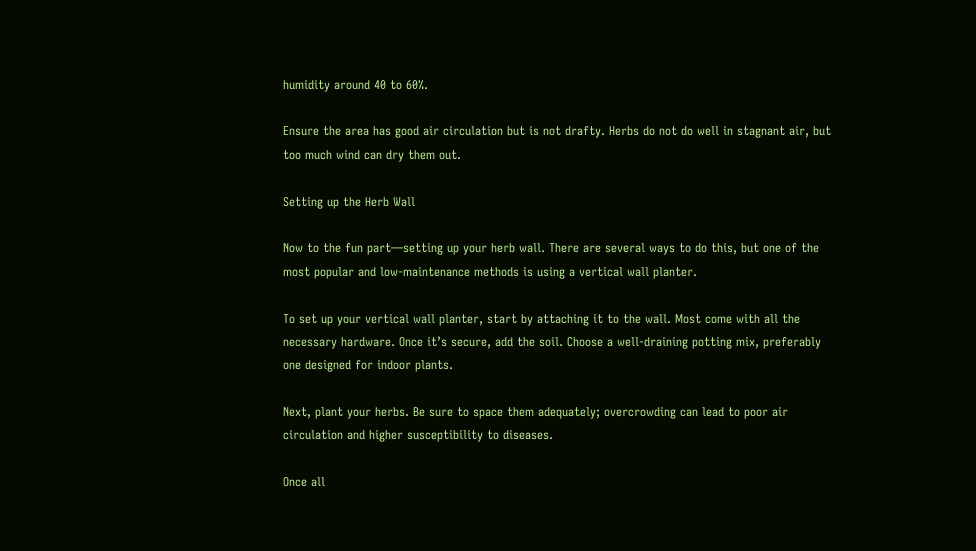humidity around 40 to 60%.

Ensure the area has good air circulation but is not drafty. Herbs do not do well in stagnant air, but too much wind can dry them out.

Setting up the Herb Wall

Now to the fun part—setting up your herb wall. There are several ways to do this, but one of the most popular and low-maintenance methods is using a vertical wall planter.

To set up your vertical wall planter, start by attaching it to the wall. Most come with all the necessary hardware. Once it’s secure, add the soil. Choose a well-draining potting mix, preferably one designed for indoor plants.

Next, plant your herbs. Be sure to space them adequately; overcrowding can lead to poor air circulation and higher susceptibility to diseases.

Once all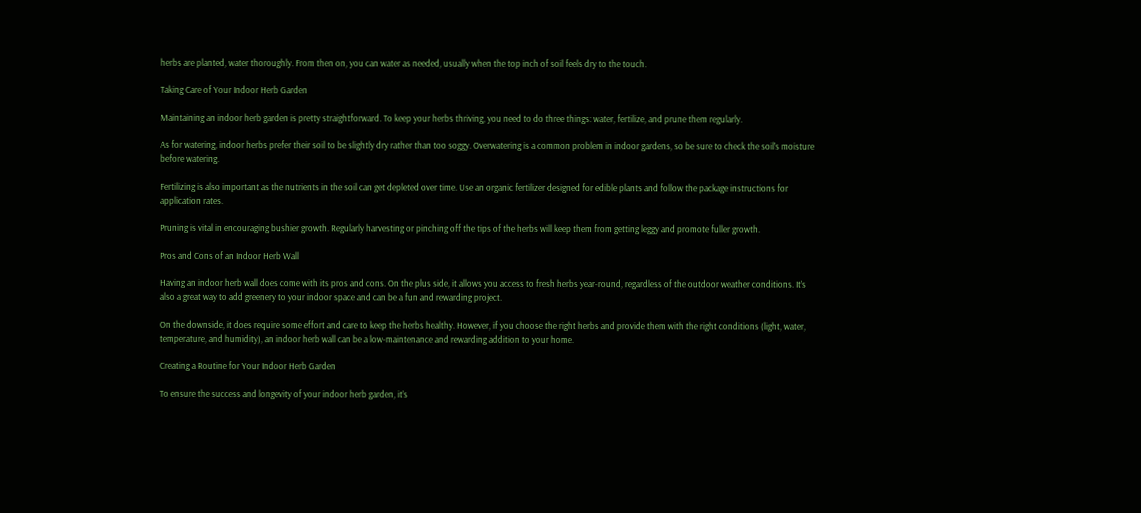herbs are planted, water thoroughly. From then on, you can water as needed, usually when the top inch of soil feels dry to the touch.

Taking Care of Your Indoor Herb Garden

Maintaining an indoor herb garden is pretty straightforward. To keep your herbs thriving, you need to do three things: water, fertilize, and prune them regularly.

As for watering, indoor herbs prefer their soil to be slightly dry rather than too soggy. Overwatering is a common problem in indoor gardens, so be sure to check the soil’s moisture before watering.

Fertilizing is also important as the nutrients in the soil can get depleted over time. Use an organic fertilizer designed for edible plants and follow the package instructions for application rates.

Pruning is vital in encouraging bushier growth. Regularly harvesting or pinching off the tips of the herbs will keep them from getting leggy and promote fuller growth.

Pros and Cons of an Indoor Herb Wall

Having an indoor herb wall does come with its pros and cons. On the plus side, it allows you access to fresh herbs year-round, regardless of the outdoor weather conditions. It’s also a great way to add greenery to your indoor space and can be a fun and rewarding project.

On the downside, it does require some effort and care to keep the herbs healthy. However, if you choose the right herbs and provide them with the right conditions (light, water, temperature, and humidity), an indoor herb wall can be a low-maintenance and rewarding addition to your home.

Creating a Routine for Your Indoor Herb Garden

To ensure the success and longevity of your indoor herb garden, it’s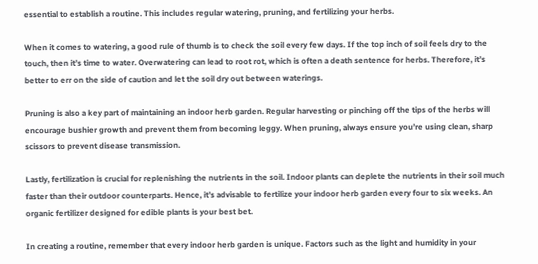essential to establish a routine. This includes regular watering, pruning, and fertilizing your herbs.

When it comes to watering, a good rule of thumb is to check the soil every few days. If the top inch of soil feels dry to the touch, then it’s time to water. Overwatering can lead to root rot, which is often a death sentence for herbs. Therefore, it’s better to err on the side of caution and let the soil dry out between waterings.

Pruning is also a key part of maintaining an indoor herb garden. Regular harvesting or pinching off the tips of the herbs will encourage bushier growth and prevent them from becoming leggy. When pruning, always ensure you’re using clean, sharp scissors to prevent disease transmission.

Lastly, fertilization is crucial for replenishing the nutrients in the soil. Indoor plants can deplete the nutrients in their soil much faster than their outdoor counterparts. Hence, it’s advisable to fertilize your indoor herb garden every four to six weeks. An organic fertilizer designed for edible plants is your best bet.

In creating a routine, remember that every indoor herb garden is unique. Factors such as the light and humidity in your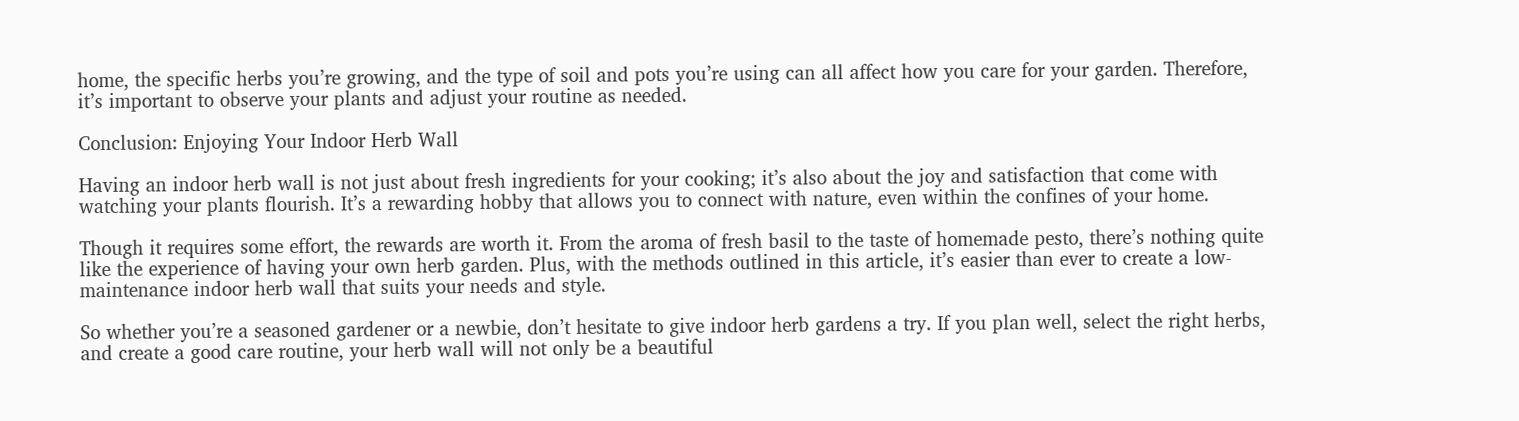home, the specific herbs you’re growing, and the type of soil and pots you’re using can all affect how you care for your garden. Therefore, it’s important to observe your plants and adjust your routine as needed.

Conclusion: Enjoying Your Indoor Herb Wall

Having an indoor herb wall is not just about fresh ingredients for your cooking; it’s also about the joy and satisfaction that come with watching your plants flourish. It’s a rewarding hobby that allows you to connect with nature, even within the confines of your home.

Though it requires some effort, the rewards are worth it. From the aroma of fresh basil to the taste of homemade pesto, there’s nothing quite like the experience of having your own herb garden. Plus, with the methods outlined in this article, it’s easier than ever to create a low-maintenance indoor herb wall that suits your needs and style.

So whether you’re a seasoned gardener or a newbie, don’t hesitate to give indoor herb gardens a try. If you plan well, select the right herbs, and create a good care routine, your herb wall will not only be a beautiful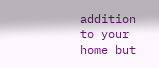addition to your home but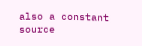also a constant source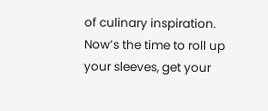of culinary inspiration. Now’s the time to roll up your sleeves, get your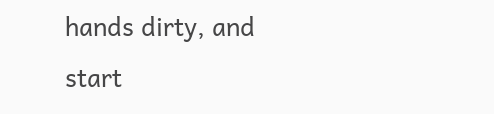hands dirty, and start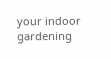your indoor gardening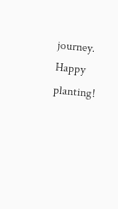journey. Happy planting!